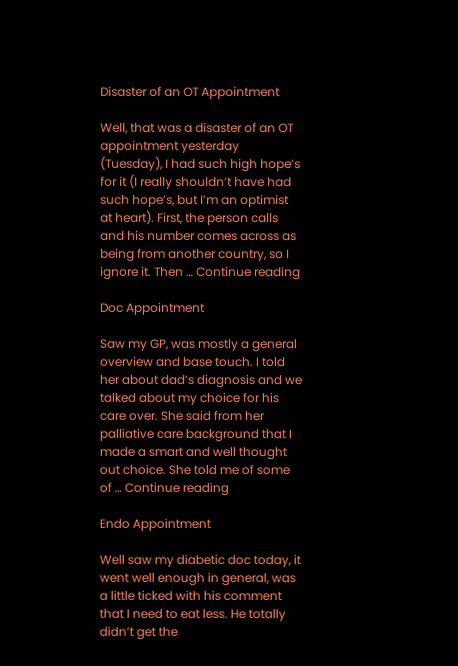Disaster of an OT Appointment

Well, that was a disaster of an OT appointment yesterday (Tuesday), I had such high hope’s for it (I really shouldn’t have had such hope’s, but I’m an optimist at heart). First, the person calls and his number comes across as being from another country, so I ignore it. Then … Continue reading

Doc Appointment

Saw my GP, was mostly a general overview and base touch. I told her about dad’s diagnosis and we talked about my choice for his care over. She said from her palliative care background that I made a smart and well thought out choice. She told me of some of … Continue reading

Endo Appointment

Well saw my diabetic doc today, it went well enough in general, was a little ticked with his comment that I need to eat less. He totally didn’t get the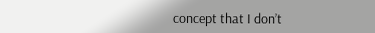concept that I don’t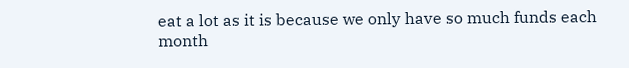eat a lot as it is because we only have so much funds each month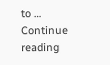to … Continue reading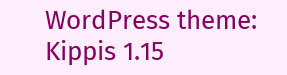WordPress theme: Kippis 1.15